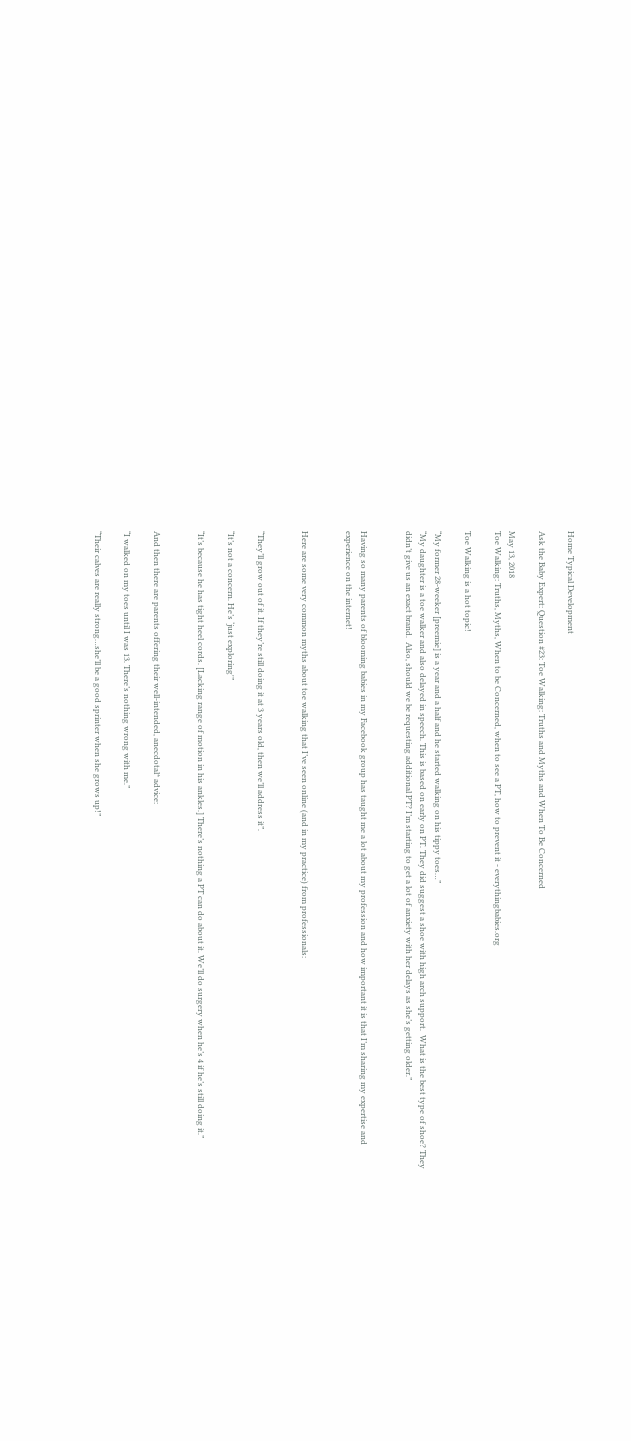Home Typical Development

Ask the Baby Expert: Question #23: Toe Walking: Truths and Myths and When To Be Concerned

May 13, 2018
Toe Walking: Truths, Myths, When to be Concerned, when to see a PT, how to prevent it - everythingbabies.org

Toe Walking is a hot topic!

“My former 28-weeker [preemie] is a year and a half and he started walking on his tippy toes…”
“My daughter is a toe walker and also delayed in speech. This is based on early on PT. They did suggest a shoe with high arch support.  What is the best type of shoe? They didn’t give us an exact brand.  Also, should we be requesting additional PT? I’m starting to get a lot of anxiety with her delays as she’s getting older.”


Having so many parents of blooming babies in my Facebook group has taught me a lot about my profession and how important it is that I’m sharing my expertise and experience on the internet!


Here are some very common myths about toe walking that I’ve seen online (and in my practice) from professionals:


“They’ll grow out of it. If they’re still doing it at 3 years old, then we’ll address it”.

“It’s not a concern. He’s ‘just exploring'”

“It’s because he has tight heel cords. [Lacking range of motion in his ankles.] There’s nothing a PT can do about it. We’ll do surgery when he’s 4 if he’s still doing it.”


And then there are parents offering their well-intended, anecdotal* advice:

“I walked on my toes until I was 13. There’s nothing wrong with me.”

“Their calves are really strong…she’ll be a good sprinter when she grows up!”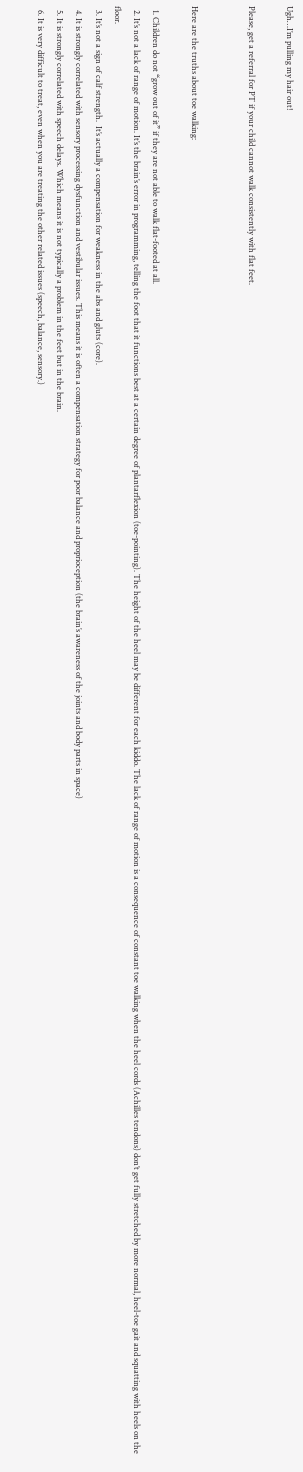Ugh…I’m pulling my hair out!

Please, get a referral for PT if your child cannot walk consistently with flat feet.


Here are the truths about toe walking:

  1. Children do not “grow out of it” if they are not able to walk flat-footed at all.
  2. It’s not a lack of range of motion. It’s the brain’s error in programming, telling the foot that it functions best at a certain degree of plantarflexion (toe-pointing). The height of the heel may be different for each kiddo. The lack of range of motion is a consequence of constant toe walking when the heel cords (Achilles tendons) don’t get fully stretched by more normal, heel-toe gait and squatting with heels on the floor.
  3. It’s not a sign of calf strength.  It’s actually a compensation for weakness in the abs and gluts (core).
  4. It is strongly correlated with sensory processing dysfunction and vestibular issues. This means it is often a compensation strategy for poor balance and proprioception (the brain’s awareness of the joints and body parts in space)
  5. It is strongly correlated with speech delays. Which means it is not typically a problem in the feet but in the brain.
  6. It is very difficult to treat, even when you are treating the other related issues (speech, balance, sensory.)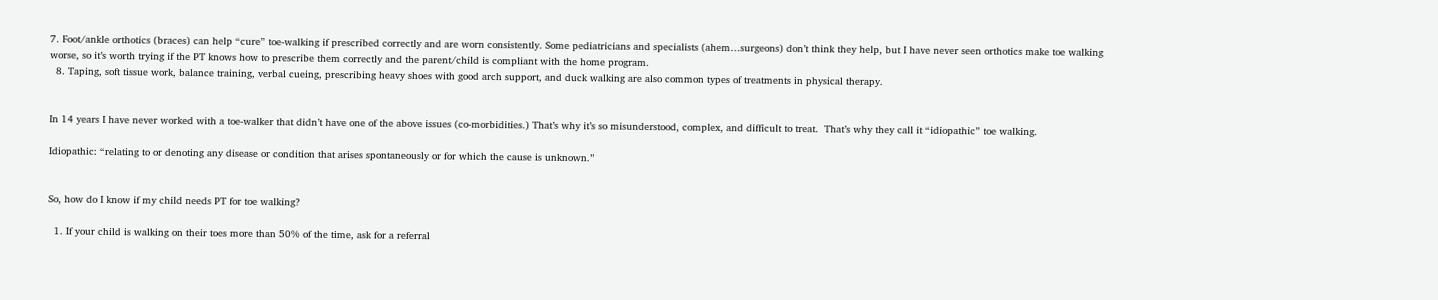7. Foot/ankle orthotics (braces) can help “cure” toe-walking if prescribed correctly and are worn consistently. Some pediatricians and specialists (ahem…surgeons) don’t think they help, but I have never seen orthotics make toe walking worse, so it’s worth trying if the PT knows how to prescribe them correctly and the parent/child is compliant with the home program.
  8. Taping, soft tissue work, balance training, verbal cueing, prescribing heavy shoes with good arch support, and duck walking are also common types of treatments in physical therapy.


In 14 years I have never worked with a toe-walker that didn’t have one of the above issues (co-morbidities.) That’s why it’s so misunderstood, complex, and difficult to treat.  That’s why they call it “idiopathic” toe walking.

Idiopathic: “relating to or denoting any disease or condition that arises spontaneously or for which the cause is unknown.”


So, how do I know if my child needs PT for toe walking?

  1. If your child is walking on their toes more than 50% of the time, ask for a referral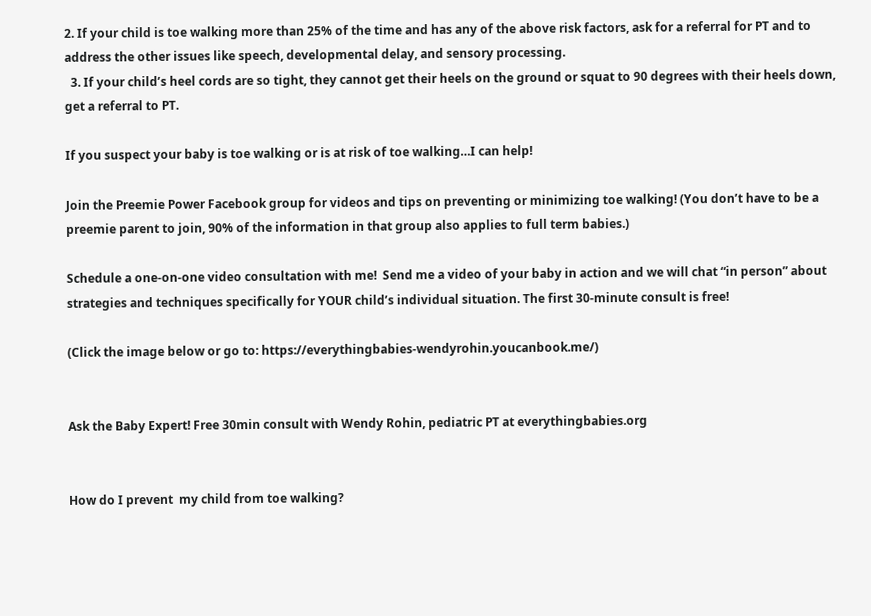2. If your child is toe walking more than 25% of the time and has any of the above risk factors, ask for a referral for PT and to address the other issues like speech, developmental delay, and sensory processing.
  3. If your child’s heel cords are so tight, they cannot get their heels on the ground or squat to 90 degrees with their heels down, get a referral to PT.

If you suspect your baby is toe walking or is at risk of toe walking…I can help!

Join the Preemie Power Facebook group for videos and tips on preventing or minimizing toe walking! (You don’t have to be a preemie parent to join, 90% of the information in that group also applies to full term babies.)

Schedule a one-on-one video consultation with me!  Send me a video of your baby in action and we will chat “in person” about strategies and techniques specifically for YOUR child’s individual situation. The first 30-minute consult is free!

(Click the image below or go to: https://everythingbabies-wendyrohin.youcanbook.me/)


Ask the Baby Expert! Free 30min consult with Wendy Rohin, pediatric PT at everythingbabies.org


How do I prevent  my child from toe walking?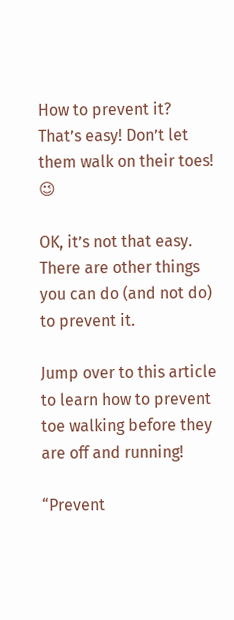How to prevent it? That’s easy! Don’t let them walk on their toes! 😉

OK, it’s not that easy. There are other things you can do (and not do) to prevent it.

Jump over to this article to learn how to prevent toe walking before they are off and running!

“Prevent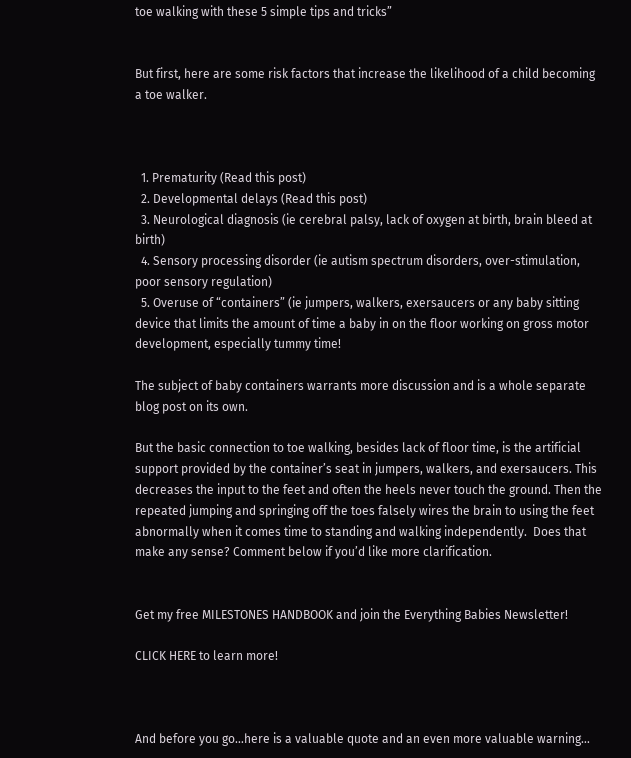toe walking with these 5 simple tips and tricks”


But first, here are some risk factors that increase the likelihood of a child becoming a toe walker.



  1. Prematurity (Read this post)
  2. Developmental delays (Read this post)
  3. Neurological diagnosis (ie cerebral palsy, lack of oxygen at birth, brain bleed at birth)
  4. Sensory processing disorder (ie autism spectrum disorders, over-stimulation, poor sensory regulation)
  5. Overuse of “containers” (ie jumpers, walkers, exersaucers or any baby sitting device that limits the amount of time a baby in on the floor working on gross motor development, especially tummy time!

The subject of baby containers warrants more discussion and is a whole separate blog post on its own.

But the basic connection to toe walking, besides lack of floor time, is the artificial support provided by the container’s seat in jumpers, walkers, and exersaucers. This decreases the input to the feet and often the heels never touch the ground. Then the repeated jumping and springing off the toes falsely wires the brain to using the feet abnormally when it comes time to standing and walking independently.  Does that make any sense? Comment below if you’d like more clarification.


Get my free MILESTONES HANDBOOK and join the Everything Babies Newsletter!

CLICK HERE to learn more!



And before you go…here is a valuable quote and an even more valuable warning…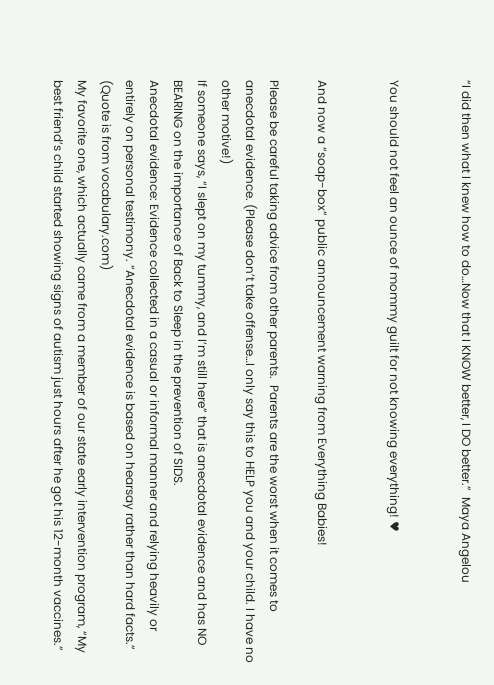“I did then what I knew how to do…Now that I KNOW better, I DO better.”  Maya Angelou


You should not feel an ounce of mommy guilt for not knowing everything! ♥


And now a “soap-box” public announcement warning from Everything Babies!

Please be careful taking advice from other parents.  Parents are the worst when it comes to anecdotal evidence. (Please don’t take offense…I only say this to HELP you and your child. I have no other motive!)
If someone says, “I slept on my tummy, and I’m still here” that is anecdotal evidence and has NO BEARING on the importance of Back to Sleep in the prevention of SIDS.
Anecdotal evidence: Evidence collected in a casual or informal manner and relying heavily or entirely on personal testimony. “Anecdotal evidence is based on hearsay rather than hard facts.”  (Quote is from vocabulary.com)
My favorite one, which actually came from a member of our state early intervention program, “My best friend’s child started showing signs of autism just hours after he got his 12-month vaccines.”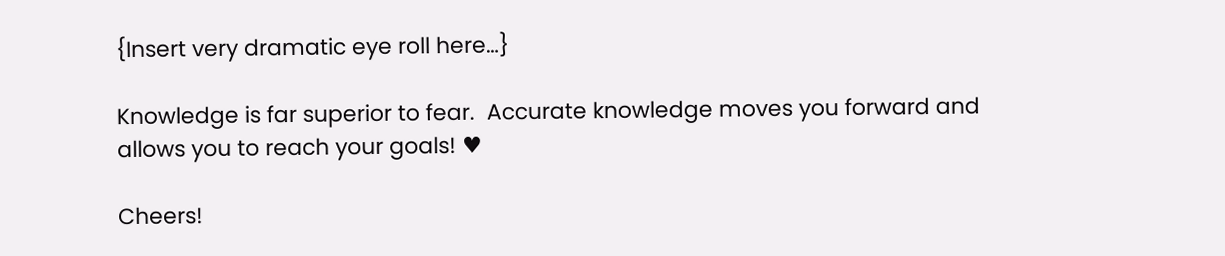{Insert very dramatic eye roll here…}

Knowledge is far superior to fear.  Accurate knowledge moves you forward and allows you to reach your goals! ♥

Cheers!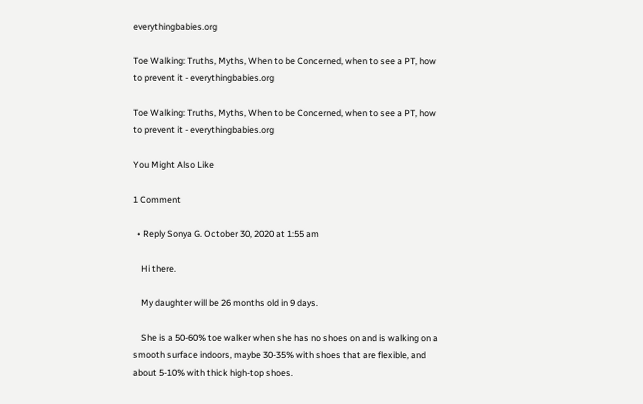everythingbabies.org

Toe Walking: Truths, Myths, When to be Concerned, when to see a PT, how to prevent it - everythingbabies.org

Toe Walking: Truths, Myths, When to be Concerned, when to see a PT, how to prevent it - everythingbabies.org

You Might Also Like

1 Comment

  • Reply Sonya G. October 30, 2020 at 1:55 am

    Hi there.

    My daughter will be 26 months old in 9 days.

    She is a 50-60% toe walker when she has no shoes on and is walking on a smooth surface indoors, maybe 30-35% with shoes that are flexible, and about 5-10% with thick high-top shoes.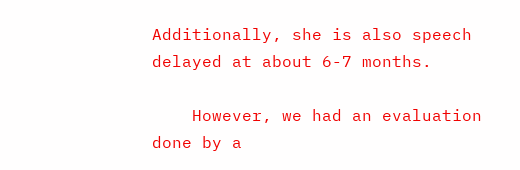Additionally, she is also speech delayed at about 6-7 months.

    However, we had an evaluation done by a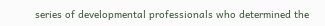series of developmental professionals who determined the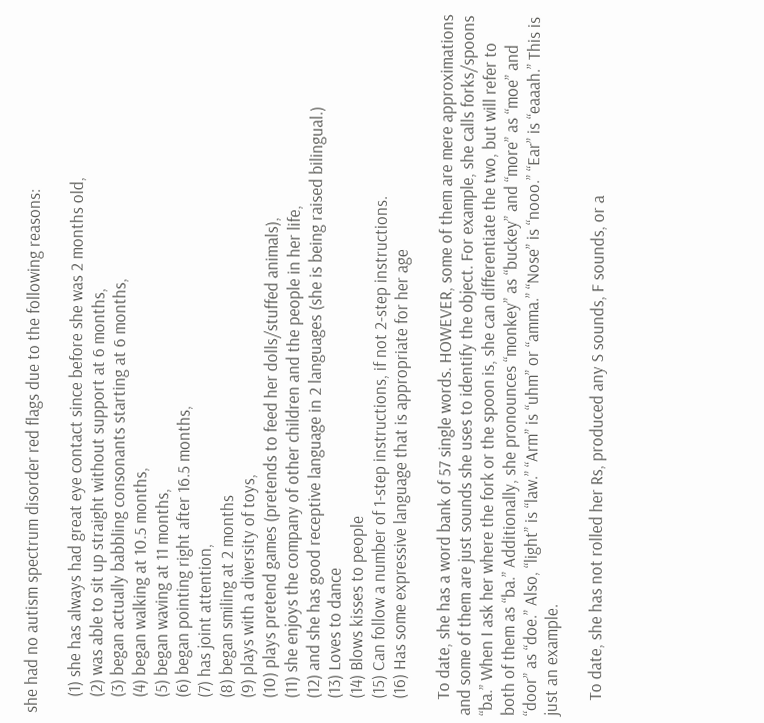she had no autism spectrum disorder red flags due to the following reasons:

    (1) she has always had great eye contact since before she was 2 months old,
    (2) was able to sit up straight without support at 6 months,
    (3) began actually babbling consonants starting at 6 months,
    (4) began walking at 10.5 months,
    (5) began waving at 11 months,
    (6) began pointing right after 16.5 months,
    (7) has joint attention,
    (8) began smiling at 2 months
    (9) plays with a diversity of toys,
    (10) plays pretend games (pretends to feed her dolls/stuffed animals),
    (11) she enjoys the company of other children and the people in her life,
    (12) and she has good receptive language in 2 languages (she is being raised bilingual.)
    (13) Loves to dance
    (14) Blows kisses to people
    (15) Can follow a number of 1-step instructions, if not 2-step instructions.
    (16) Has some expressive language that is appropriate for her age

    To date, she has a word bank of 57 single words. HOWEVER, some of them are mere approximations and some of them are just sounds she uses to identify the object. For example, she calls forks/spoons “ba.” When I ask her where the fork or the spoon is, she can differentiate the two, but will refer to both of them as “ba.” Additionally, she pronounces “monkey” as “buckey” and “more” as “moe” and “door” as “doe.” Also, “light” is “law.” “Arm” is “uhm” or “amma.” “Nose” is “nooo.” “Ear” is “eaaah.” This is just an example.

    To date, she has not rolled her Rs, produced any S sounds, F sounds, or a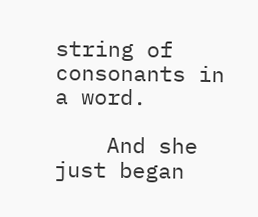string of consonants in a word.

    And she just began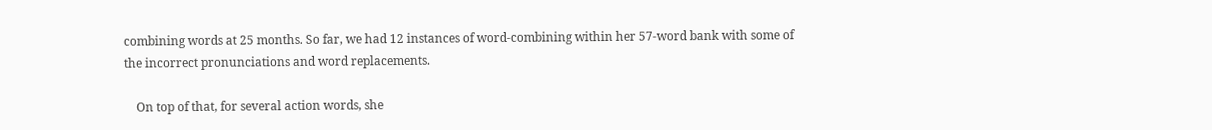combining words at 25 months. So far, we had 12 instances of word-combining within her 57-word bank with some of the incorrect pronunciations and word replacements.

    On top of that, for several action words, she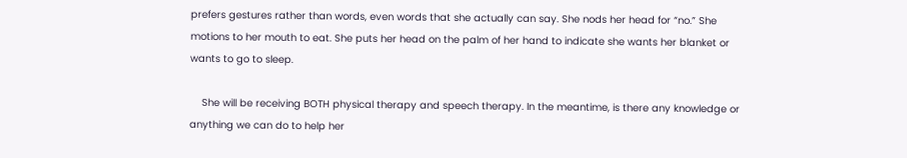prefers gestures rather than words, even words that she actually can say. She nods her head for “no.” She motions to her mouth to eat. She puts her head on the palm of her hand to indicate she wants her blanket or wants to go to sleep.

    She will be receiving BOTH physical therapy and speech therapy. In the meantime, is there any knowledge or anything we can do to help her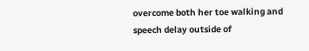overcome both her toe walking and speech delay outside of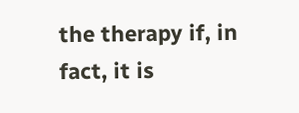the therapy if, in fact, it is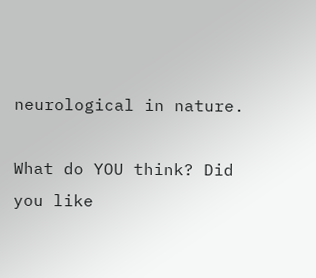neurological in nature.

What do YOU think? Did you like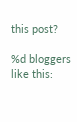this post?

%d bloggers like this: